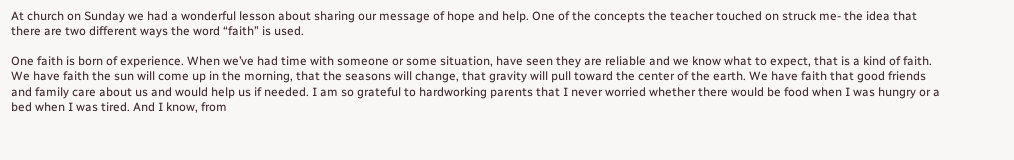At church on Sunday we had a wonderful lesson about sharing our message of hope and help. One of the concepts the teacher touched on struck me- the idea that there are two different ways the word “faith” is used.

One faith is born of experience. When we’ve had time with someone or some situation, have seen they are reliable and we know what to expect, that is a kind of faith. We have faith the sun will come up in the morning, that the seasons will change, that gravity will pull toward the center of the earth. We have faith that good friends and family care about us and would help us if needed. I am so grateful to hardworking parents that I never worried whether there would be food when I was hungry or a bed when I was tired. And I know, from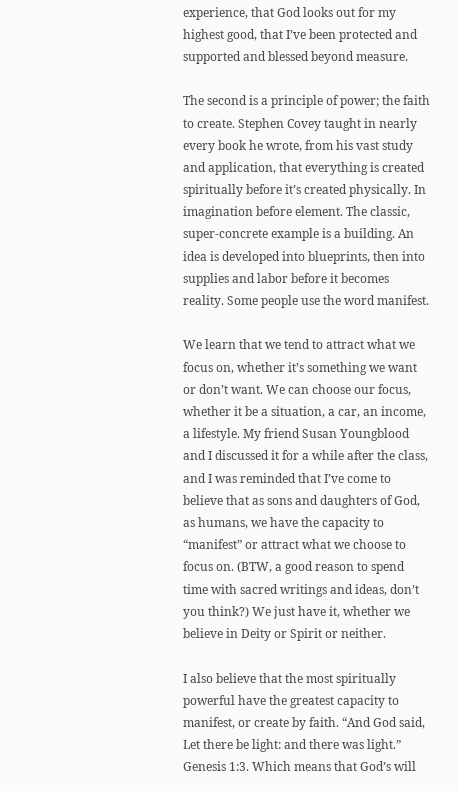experience, that God looks out for my highest good, that I’ve been protected and supported and blessed beyond measure.

The second is a principle of power; the faith to create. Stephen Covey taught in nearly every book he wrote, from his vast study and application, that everything is created spiritually before it’s created physically. In imagination before element. The classic, super-concrete example is a building. An idea is developed into blueprints, then into supplies and labor before it becomes reality. Some people use the word manifest.

We learn that we tend to attract what we focus on, whether it’s something we want or don’t want. We can choose our focus, whether it be a situation, a car, an income, a lifestyle. My friend Susan Youngblood and I discussed it for a while after the class, and I was reminded that I’ve come to believe that as sons and daughters of God, as humans, we have the capacity to “manifest” or attract what we choose to focus on. (BTW, a good reason to spend time with sacred writings and ideas, don’t you think?) We just have it, whether we believe in Deity or Spirit or neither.

I also believe that the most spiritually powerful have the greatest capacity to manifest, or create by faith. “And God said, Let there be light: and there was light.” Genesis 1:3. Which means that God’s will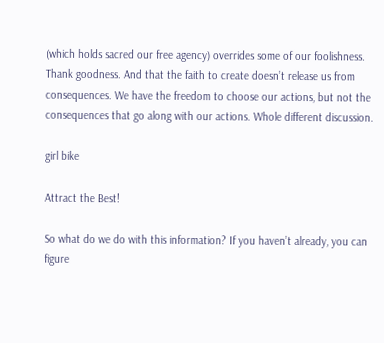(which holds sacred our free agency) overrides some of our foolishness. Thank goodness. And that the faith to create doesn’t release us from consequences. We have the freedom to choose our actions, but not the consequences that go along with our actions. Whole different discussion.

girl bike

Attract the Best!

So what do we do with this information? If you haven’t already, you can figure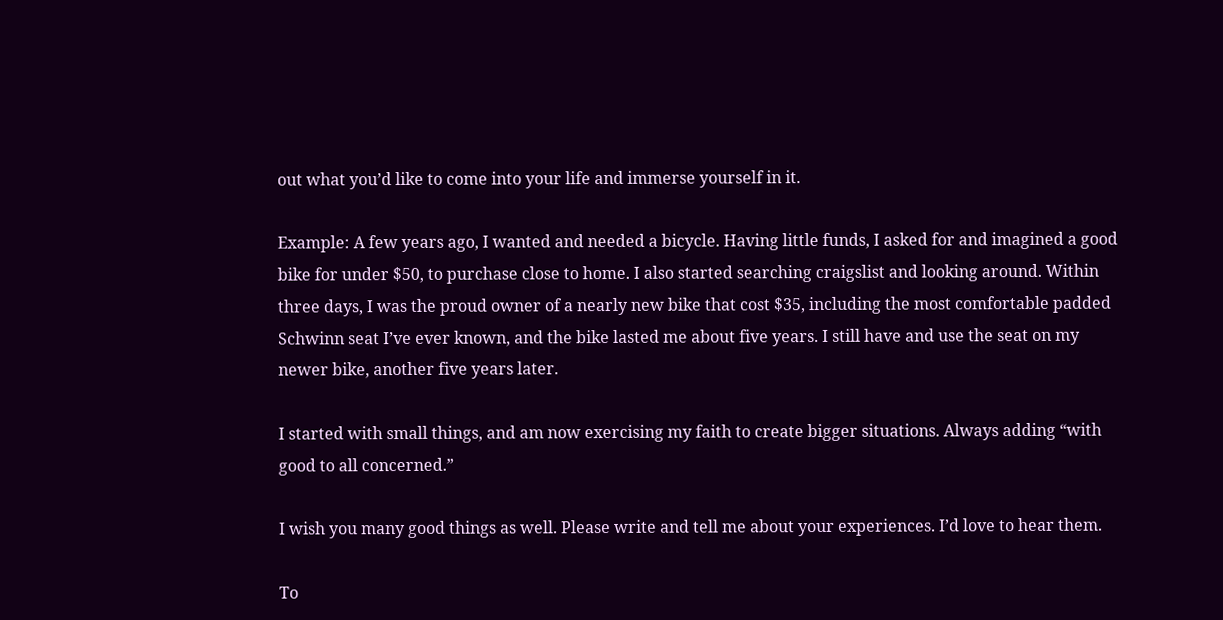out what you’d like to come into your life and immerse yourself in it.

Example: A few years ago, I wanted and needed a bicycle. Having little funds, I asked for and imagined a good bike for under $50, to purchase close to home. I also started searching craigslist and looking around. Within three days, I was the proud owner of a nearly new bike that cost $35, including the most comfortable padded Schwinn seat I’ve ever known, and the bike lasted me about five years. I still have and use the seat on my newer bike, another five years later.

I started with small things, and am now exercising my faith to create bigger situations. Always adding “with good to all concerned.”

I wish you many good things as well. Please write and tell me about your experiences. I’d love to hear them.

To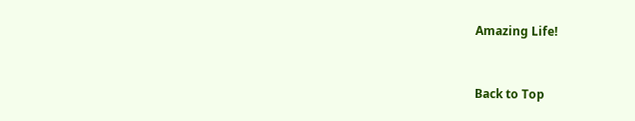Amazing Life!


Back to Top